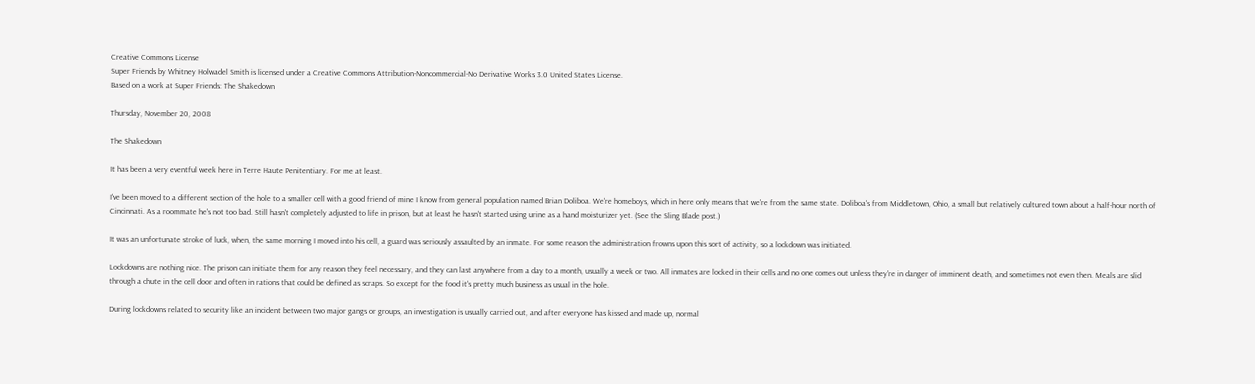Creative Commons License
Super Friends by Whitney Holwadel Smith is licensed under a Creative Commons Attribution-Noncommercial-No Derivative Works 3.0 United States License.
Based on a work at Super Friends: The Shakedown

Thursday, November 20, 2008

The Shakedown

It has been a very eventful week here in Terre Haute Penitentiary. For me at least.

I've been moved to a different section of the hole to a smaller cell with a good friend of mine I know from general population named Brian Doliboa. We're homeboys, which in here only means that we're from the same state. Doliboa's from Middletown, Ohio, a small but relatively cultured town about a half-hour north of Cincinnati. As a roommate he's not too bad. Still hasn't completely adjusted to life in prison, but at least he hasn't started using urine as a hand moisturizer yet. (See the Sling Blade post.)

It was an unfortunate stroke of luck, when, the same morning I moved into his cell, a guard was seriously assaulted by an inmate. For some reason the administration frowns upon this sort of activity, so a lockdown was initiated.

Lockdowns are nothing nice. The prison can initiate them for any reason they feel necessary, and they can last anywhere from a day to a month, usually a week or two. All inmates are locked in their cells and no one comes out unless they're in danger of imminent death, and sometimes not even then. Meals are slid through a chute in the cell door and often in rations that could be defined as scraps. So except for the food it's pretty much business as usual in the hole.

During lockdowns related to security like an incident between two major gangs or groups, an investigation is usually carried out, and after everyone has kissed and made up, normal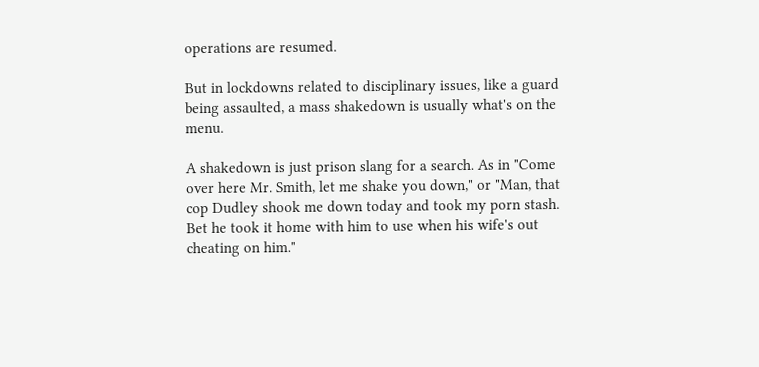operations are resumed.

But in lockdowns related to disciplinary issues, like a guard being assaulted, a mass shakedown is usually what's on the menu.

A shakedown is just prison slang for a search. As in "Come over here Mr. Smith, let me shake you down," or "Man, that cop Dudley shook me down today and took my porn stash. Bet he took it home with him to use when his wife's out cheating on him."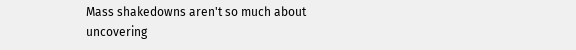Mass shakedowns aren't so much about uncovering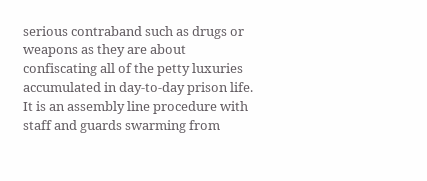serious contraband such as drugs or weapons as they are about confiscating all of the petty luxuries accumulated in day-to-day prison life. It is an assembly line procedure with staff and guards swarming from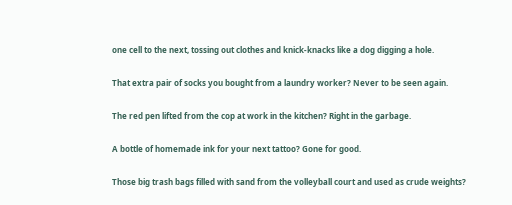one cell to the next, tossing out clothes and knick-knacks like a dog digging a hole.

That extra pair of socks you bought from a laundry worker? Never to be seen again.

The red pen lifted from the cop at work in the kitchen? Right in the garbage.

A bottle of homemade ink for your next tattoo? Gone for good.

Those big trash bags filled with sand from the volleyball court and used as crude weights?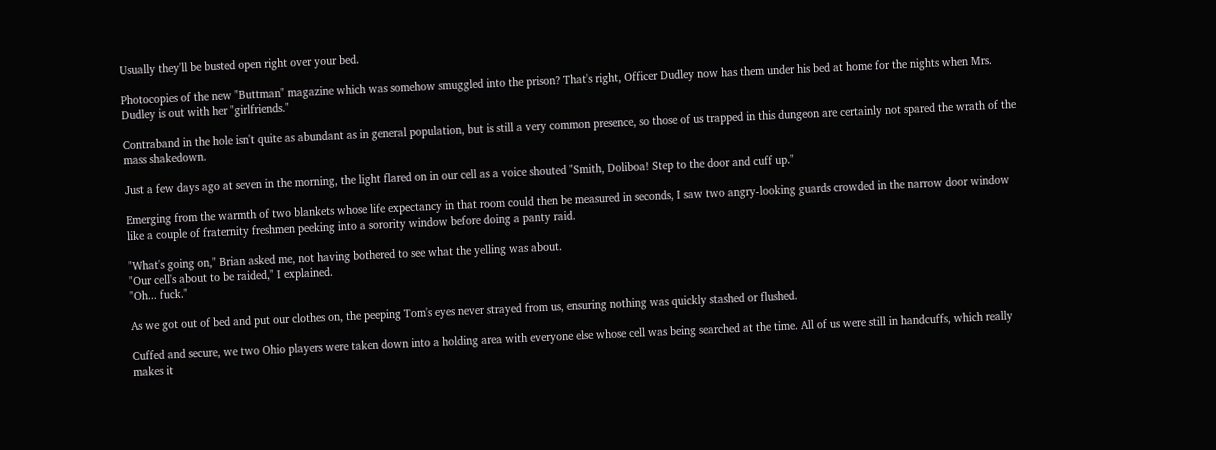Usually they'll be busted open right over your bed.

Photocopies of the new "Buttman" magazine which was somehow smuggled into the prison? That's right, Officer Dudley now has them under his bed at home for the nights when Mrs. Dudley is out with her "girlfriends."

Contraband in the hole isn't quite as abundant as in general population, but is still a very common presence, so those of us trapped in this dungeon are certainly not spared the wrath of the mass shakedown.

Just a few days ago at seven in the morning, the light flared on in our cell as a voice shouted "Smith, Doliboa! Step to the door and cuff up."

Emerging from the warmth of two blankets whose life expectancy in that room could then be measured in seconds, I saw two angry-looking guards crowded in the narrow door window like a couple of fraternity freshmen peeking into a sorority window before doing a panty raid.

"What's going on," Brian asked me, not having bothered to see what the yelling was about.
"Our cell's about to be raided," I explained.
"Oh... fuck."

As we got out of bed and put our clothes on, the peeping Tom's eyes never strayed from us, ensuring nothing was quickly stashed or flushed.

Cuffed and secure, we two Ohio players were taken down into a holding area with everyone else whose cell was being searched at the time. All of us were still in handcuffs, which really makes it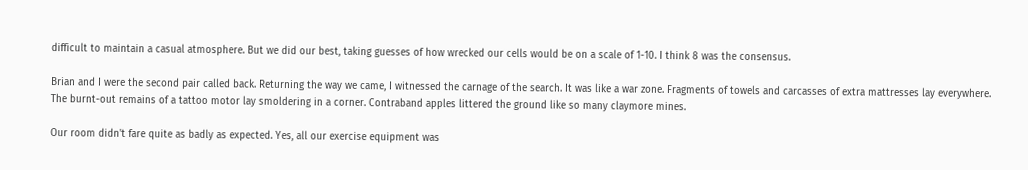difficult to maintain a casual atmosphere. But we did our best, taking guesses of how wrecked our cells would be on a scale of 1-10. I think 8 was the consensus.

Brian and I were the second pair called back. Returning the way we came, I witnessed the carnage of the search. It was like a war zone. Fragments of towels and carcasses of extra mattresses lay everywhere. The burnt-out remains of a tattoo motor lay smoldering in a corner. Contraband apples littered the ground like so many claymore mines.

Our room didn't fare quite as badly as expected. Yes, all our exercise equipment was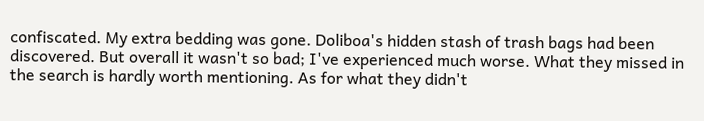confiscated. My extra bedding was gone. Doliboa's hidden stash of trash bags had been discovered. But overall it wasn't so bad; I've experienced much worse. What they missed in the search is hardly worth mentioning. As for what they didn't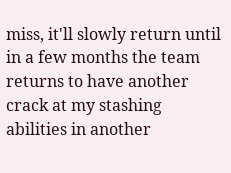miss, it'll slowly return until in a few months the team returns to have another crack at my stashing abilities in another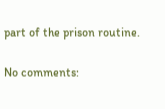part of the prison routine.

No comments: